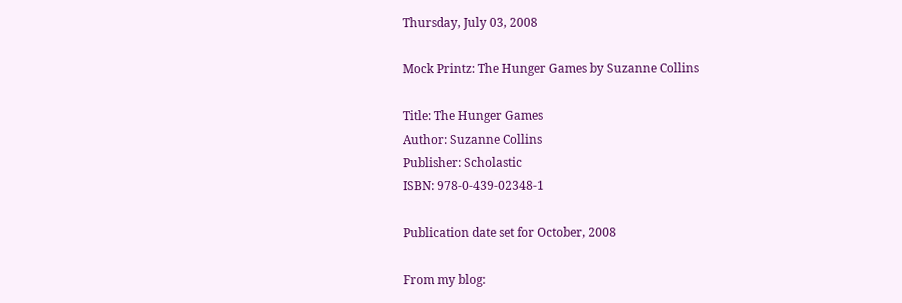Thursday, July 03, 2008

Mock Printz: The Hunger Games by Suzanne Collins

Title: The Hunger Games
Author: Suzanne Collins
Publisher: Scholastic
ISBN: 978-0-439-02348-1

Publication date set for October, 2008

From my blog: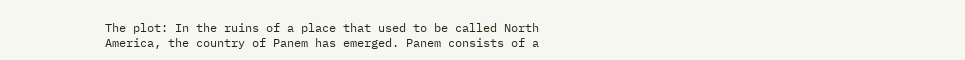The plot: In the ruins of a place that used to be called North America, the country of Panem has emerged. Panem consists of a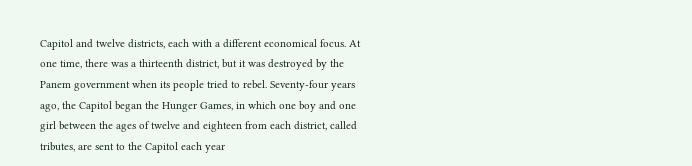Capitol and twelve districts, each with a different economical focus. At one time, there was a thirteenth district, but it was destroyed by the Panem government when its people tried to rebel. Seventy-four years ago, the Capitol began the Hunger Games, in which one boy and one girl between the ages of twelve and eighteen from each district, called tributes, are sent to the Capitol each year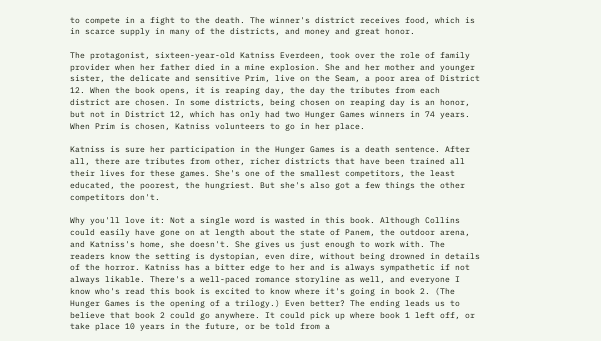to compete in a fight to the death. The winner's district receives food, which is in scarce supply in many of the districts, and money and great honor.

The protagonist, sixteen-year-old Katniss Everdeen, took over the role of family provider when her father died in a mine explosion. She and her mother and younger sister, the delicate and sensitive Prim, live on the Seam, a poor area of District 12. When the book opens, it is reaping day, the day the tributes from each district are chosen. In some districts, being chosen on reaping day is an honor, but not in District 12, which has only had two Hunger Games winners in 74 years. When Prim is chosen, Katniss volunteers to go in her place.

Katniss is sure her participation in the Hunger Games is a death sentence. After all, there are tributes from other, richer districts that have been trained all their lives for these games. She's one of the smallest competitors, the least educated, the poorest, the hungriest. But she's also got a few things the other competitors don't.

Why you'll love it: Not a single word is wasted in this book. Although Collins could easily have gone on at length about the state of Panem, the outdoor arena, and Katniss's home, she doesn't. She gives us just enough to work with. The readers know the setting is dystopian, even dire, without being drowned in details of the horror. Katniss has a bitter edge to her and is always sympathetic if not always likable. There's a well-paced romance storyline as well, and everyone I know who's read this book is excited to know where it's going in book 2. (The Hunger Games is the opening of a trilogy.) Even better? The ending leads us to believe that book 2 could go anywhere. It could pick up where book 1 left off, or take place 10 years in the future, or be told from a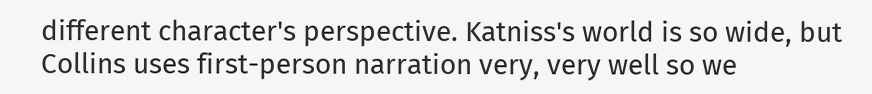different character's perspective. Katniss's world is so wide, but Collins uses first-person narration very, very well so we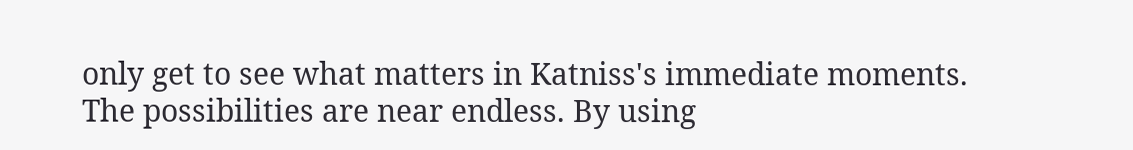only get to see what matters in Katniss's immediate moments. The possibilities are near endless. By using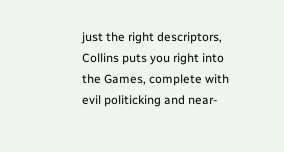just the right descriptors, Collins puts you right into the Games, complete with evil politicking and near-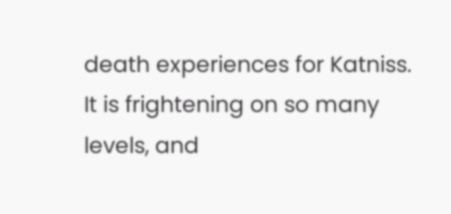death experiences for Katniss. It is frightening on so many levels, and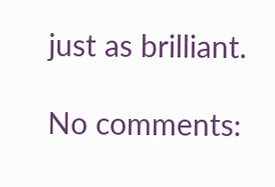just as brilliant.

No comments: